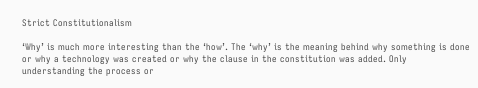Strict Constitutionalism

‘Why’ is much more interesting than the ‘how’. The ‘why’ is the meaning behind why something is done or why a technology was created or why the clause in the constitution was added. Only understanding the process or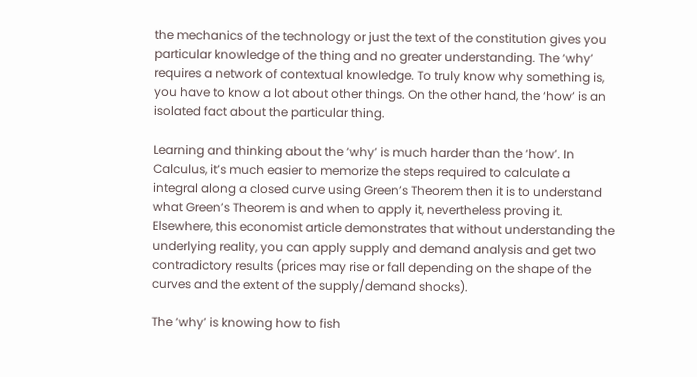the mechanics of the technology or just the text of the constitution gives you particular knowledge of the thing and no greater understanding. The ‘why’ requires a network of contextual knowledge. To truly know why something is, you have to know a lot about other things. On the other hand, the ‘how’ is an isolated fact about the particular thing.

Learning and thinking about the ‘why’ is much harder than the ‘how’. In Calculus, it’s much easier to memorize the steps required to calculate a integral along a closed curve using Green’s Theorem then it is to understand what Green’s Theorem is and when to apply it, nevertheless proving it. Elsewhere, this economist article demonstrates that without understanding the underlying reality, you can apply supply and demand analysis and get two contradictory results (prices may rise or fall depending on the shape of the curves and the extent of the supply/demand shocks).

The ‘why’ is knowing how to fish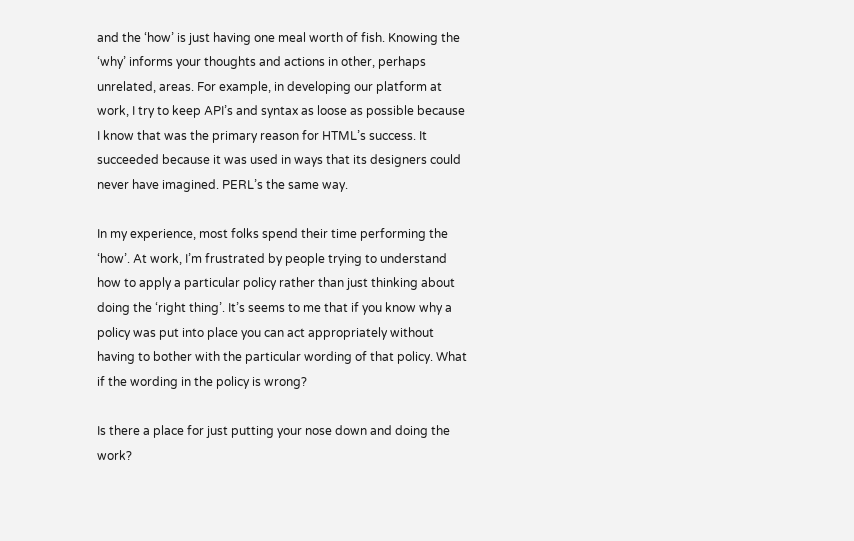and the ‘how’ is just having one meal worth of fish. Knowing the ‘why’ informs your thoughts and actions in other, perhaps unrelated, areas. For example, in developing our platform at work, I try to keep API’s and syntax as loose as possible because I know that was the primary reason for HTML’s success. It succeeded because it was used in ways that its designers could never have imagined. PERL’s the same way.

In my experience, most folks spend their time performing the ‘how’. At work, I’m frustrated by people trying to understand how to apply a particular policy rather than just thinking about doing the ‘right thing’. It’s seems to me that if you know why a policy was put into place you can act appropriately without having to bother with the particular wording of that policy. What if the wording in the policy is wrong?

Is there a place for just putting your nose down and doing the work?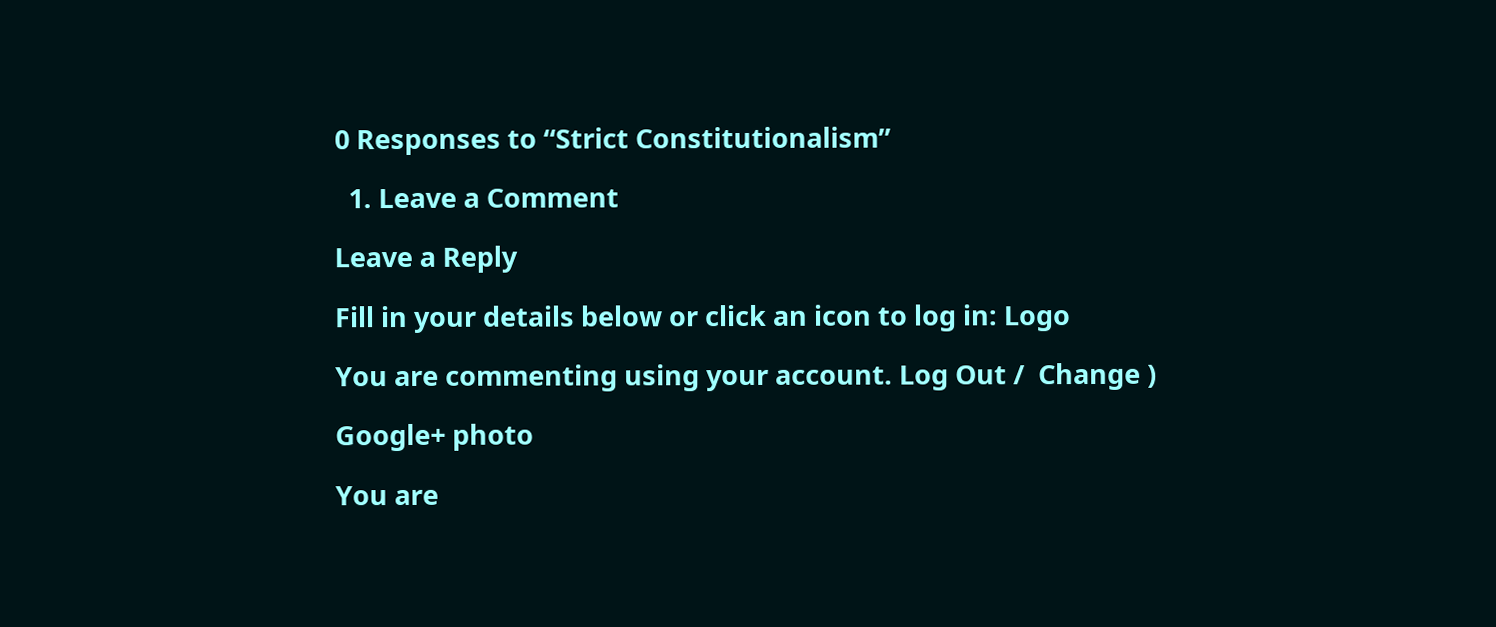0 Responses to “Strict Constitutionalism”

  1. Leave a Comment

Leave a Reply

Fill in your details below or click an icon to log in: Logo

You are commenting using your account. Log Out /  Change )

Google+ photo

You are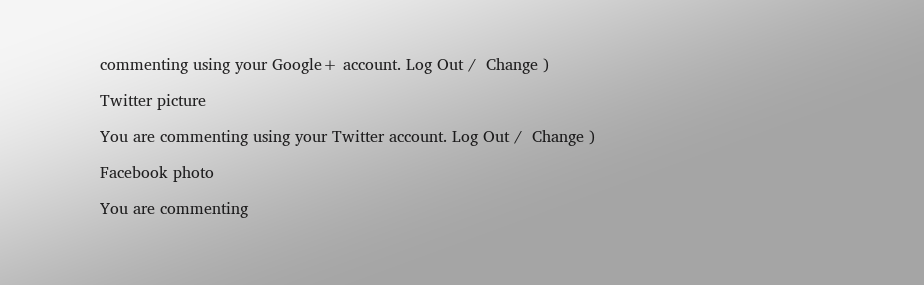commenting using your Google+ account. Log Out /  Change )

Twitter picture

You are commenting using your Twitter account. Log Out /  Change )

Facebook photo

You are commenting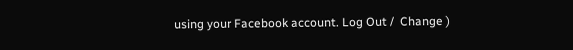using your Facebook account. Log Out /  Change )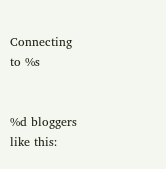Connecting to %s


%d bloggers like this: